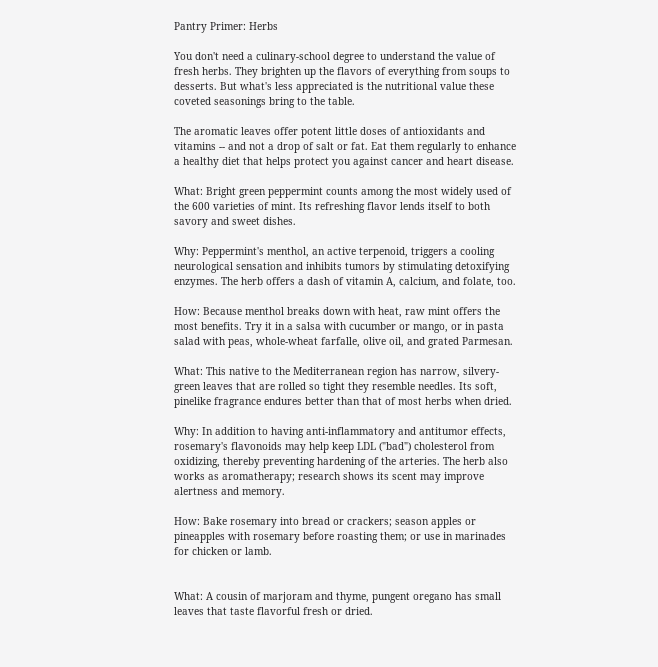Pantry Primer: Herbs

You don't need a culinary-school degree to understand the value of fresh herbs. They brighten up the flavors of everything from soups to desserts. But what's less appreciated is the nutritional value these coveted seasonings bring to the table.

The aromatic leaves offer potent little doses of antioxidants and vitamins -- and not a drop of salt or fat. Eat them regularly to enhance a healthy diet that helps protect you against cancer and heart disease.

What: Bright green peppermint counts among the most widely used of the 600 varieties of mint. Its refreshing flavor lends itself to both savory and sweet dishes.

Why: Peppermint's menthol, an active terpenoid, triggers a cooling neurological sensation and inhibits tumors by stimulating detoxifying enzymes. The herb offers a dash of vitamin A, calcium, and folate, too.

How: Because menthol breaks down with heat, raw mint offers the most benefits. Try it in a salsa with cucumber or mango, or in pasta salad with peas, whole-wheat farfalle, olive oil, and grated Parmesan.

What: This native to the Mediterranean region has narrow, silvery-green leaves that are rolled so tight they resemble needles. Its soft, pinelike fragrance endures better than that of most herbs when dried.

Why: In addition to having anti-inflammatory and antitumor effects, rosemary's flavonoids may help keep LDL ("bad") cholesterol from oxidizing, thereby preventing hardening of the arteries. The herb also works as aromatherapy; research shows its scent may improve alertness and memory.

How: Bake rosemary into bread or crackers; season apples or pineapples with rosemary before roasting them; or use in marinades for chicken or lamb.


What: A cousin of marjoram and thyme, pungent oregano has small leaves that taste flavorful fresh or dried.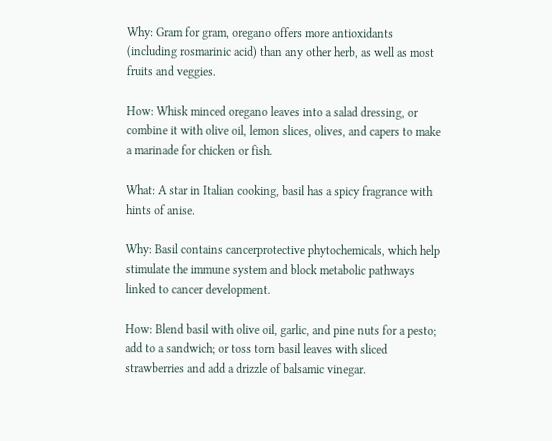Why: Gram for gram, oregano offers more antioxidants (including rosmarinic acid) than any other herb, as well as most fruits and veggies.

How: Whisk minced oregano leaves into a salad dressing, or combine it with olive oil, lemon slices, olives, and capers to make a marinade for chicken or fish.

What: A star in Italian cooking, basil has a spicy fragrance with hints of anise.

Why: Basil contains cancerprotective phytochemicals, which help stimulate the immune system and block metabolic pathways linked to cancer development.

How: Blend basil with olive oil, garlic, and pine nuts for a pesto; add to a sandwich; or toss torn basil leaves with sliced strawberries and add a drizzle of balsamic vinegar.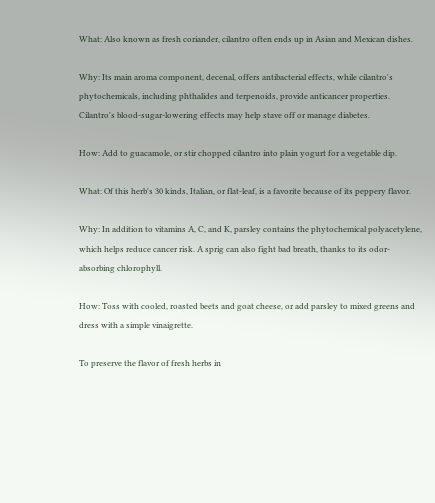What: Also known as fresh coriander, cilantro often ends up in Asian and Mexican dishes.

Why: Its main aroma component, decenal, offers antibacterial effects, while cilantro's phytochemicals, including phthalides and terpenoids, provide anticancer properties. Cilantro's blood-sugar-lowering effects may help stave off or manage diabetes.

How: Add to guacamole, or stir chopped cilantro into plain yogurt for a vegetable dip.

What: Of this herb's 30 kinds, Italian, or flat-leaf, is a favorite because of its peppery flavor.

Why: In addition to vitamins A, C, and K, parsley contains the phytochemical polyacetylene, which helps reduce cancer risk. A sprig can also fight bad breath, thanks to its odor-absorbing chlorophyll.

How: Toss with cooled, roasted beets and goat cheese, or add parsley to mixed greens and dress with a simple vinaigrette.

To preserve the flavor of fresh herbs in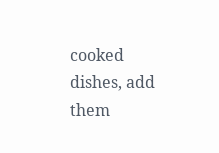cooked dishes, add them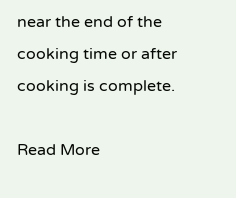near the end of the cooking time or after cooking is complete.

Read More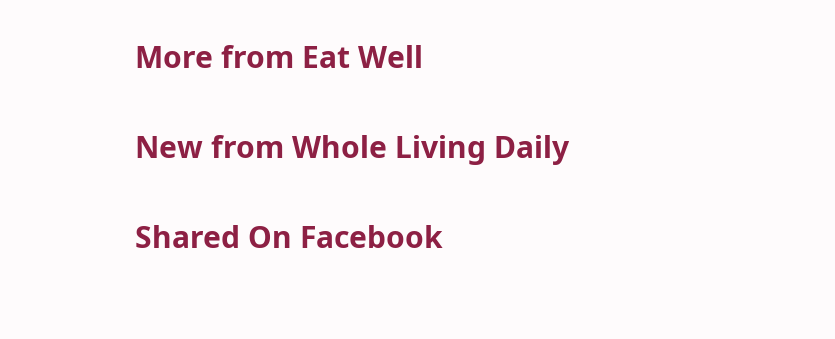More from Eat Well

New from Whole Living Daily

Shared On Facebook